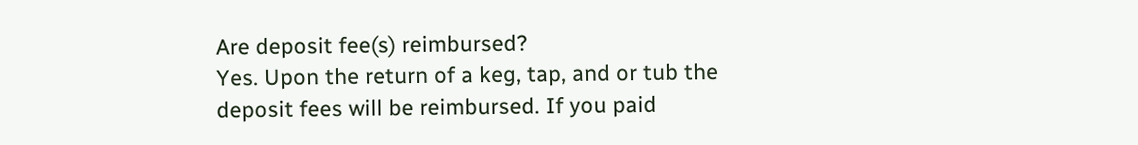Are deposit fee(s) reimbursed?
Yes. Upon the return of a keg, tap, and or tub the deposit fees will be reimbursed. If you paid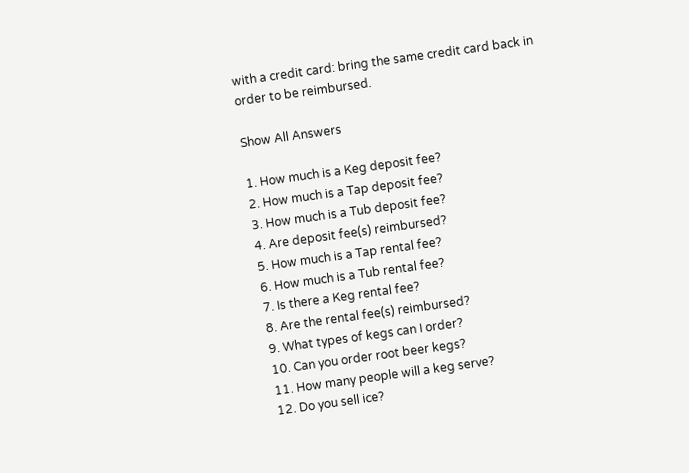with a credit card: bring the same credit card back in order to be reimbursed.

Show All Answers

1. How much is a Keg deposit fee?
2. How much is a Tap deposit fee?
3. How much is a Tub deposit fee?
4. Are deposit fee(s) reimbursed?
5. How much is a Tap rental fee?
6. How much is a Tub rental fee?
7. Is there a Keg rental fee?
8. Are the rental fee(s) reimbursed?
9. What types of kegs can I order?
10. Can you order root beer kegs?
11. How many people will a keg serve?
12. Do you sell ice?